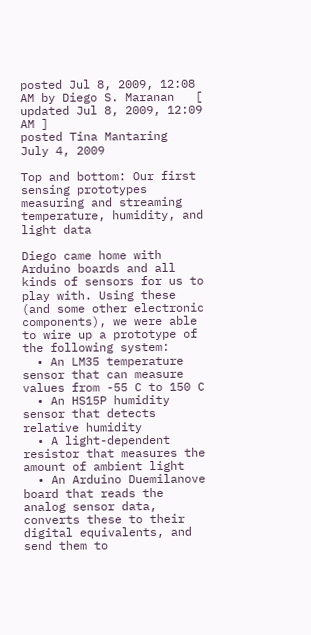posted Jul 8, 2009, 12:08 AM by Diego S. Maranan   [ updated Jul 8, 2009, 12:09 AM ]
posted Tina Mantaring
July 4, 2009

Top and bottom: Our first sensing prototypes measuring and streaming temperature, humidity, and light data

Diego came home with Arduino boards and all kinds of sensors for us to play with. Using these (and some other electronic components), we were able to wire up a prototype of the following system:
  • An LM35 temperature sensor that can measure values from -55 C to 150 C
  • An HS15P humidity sensor that detects relative humidity
  • A light-dependent resistor that measures the amount of ambient light
  • An Arduino Duemilanove board that reads the analog sensor data, converts these to their digital equivalents, and send them to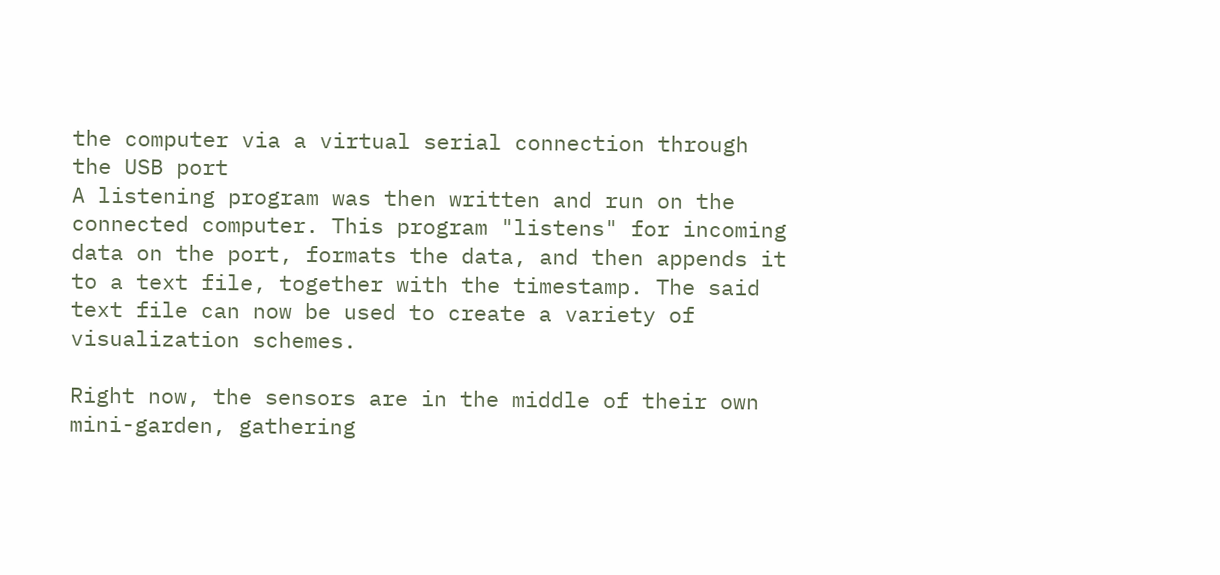the computer via a virtual serial connection through the USB port
A listening program was then written and run on the connected computer. This program "listens" for incoming data on the port, formats the data, and then appends it to a text file, together with the timestamp. The said text file can now be used to create a variety of visualization schemes.

Right now, the sensors are in the middle of their own mini-garden, gathering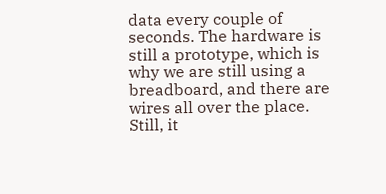data every couple of seconds. The hardware is still a prototype, which is why we are still using a breadboard, and there are wires all over the place. Still, it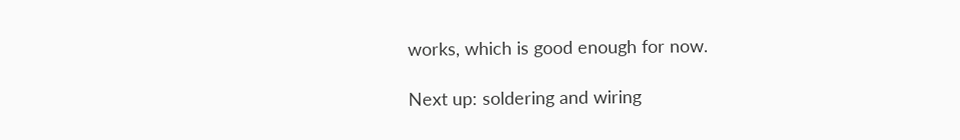works, which is good enough for now.

Next up: soldering and wiring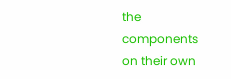the components on their own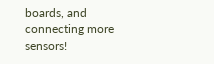boards, and connecting more sensors!